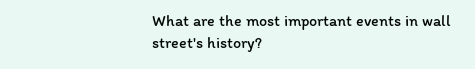What are the most important events in wall street's history?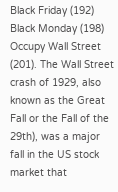Black Friday (192) Black Monday (198) Occupy Wall Street (201). The Wall Street crash of 1929, also known as the Great Fall or the Fall of the 29th), was a major fall in the US stock market that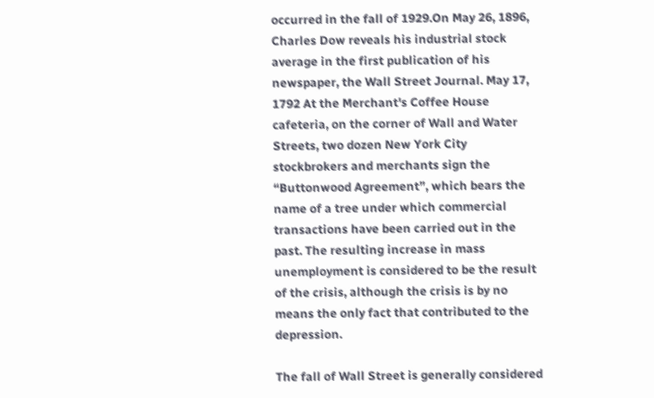occurred in the fall of 1929.On May 26, 1896, Charles Dow reveals his industrial stock average in the first publication of his newspaper, the Wall Street Journal. May 17, 1792 At the Merchant's Coffee House cafeteria, on the corner of Wall and Water Streets, two dozen New York City stockbrokers and merchants sign the “Buttonwood Agreement”, which bears the name of a tree under which commercial transactions have been carried out in the past. The resulting increase in mass unemployment is considered to be the result of the crisis, although the crisis is by no means the only fact that contributed to the depression.

The fall of Wall Street is generally considered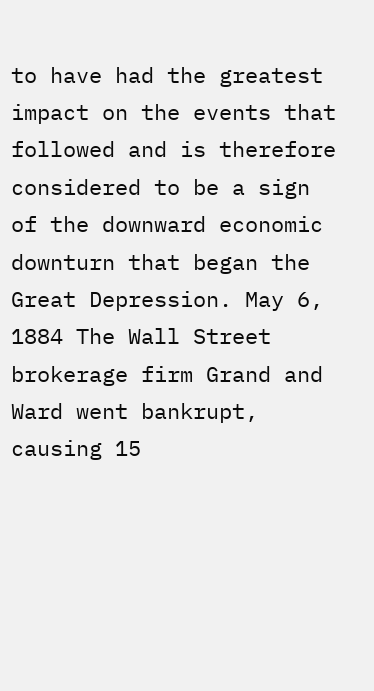to have had the greatest impact on the events that followed and is therefore considered to be a sign of the downward economic downturn that began the Great Depression. May 6, 1884 The Wall Street brokerage firm Grand and Ward went bankrupt, causing 15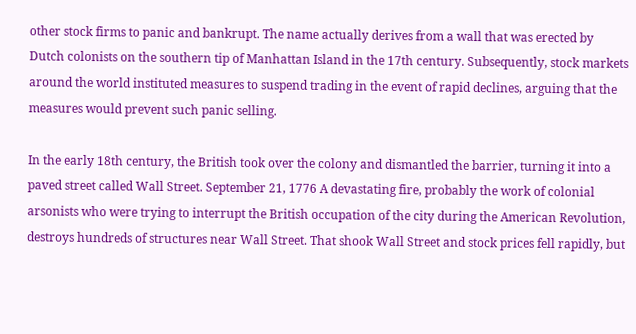other stock firms to panic and bankrupt. The name actually derives from a wall that was erected by Dutch colonists on the southern tip of Manhattan Island in the 17th century. Subsequently, stock markets around the world instituted measures to suspend trading in the event of rapid declines, arguing that the measures would prevent such panic selling.

In the early 18th century, the British took over the colony and dismantled the barrier, turning it into a paved street called Wall Street. September 21, 1776 A devastating fire, probably the work of colonial arsonists who were trying to interrupt the British occupation of the city during the American Revolution, destroys hundreds of structures near Wall Street. That shook Wall Street and stock prices fell rapidly, but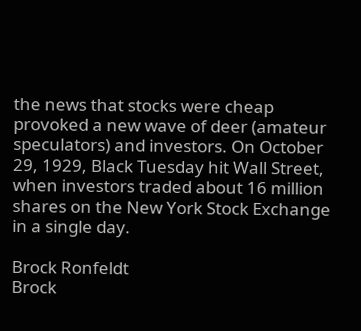the news that stocks were cheap provoked a new wave of deer (amateur speculators) and investors. On October 29, 1929, Black Tuesday hit Wall Street, when investors traded about 16 million shares on the New York Stock Exchange in a single day.

Brock Ronfeldt
Brock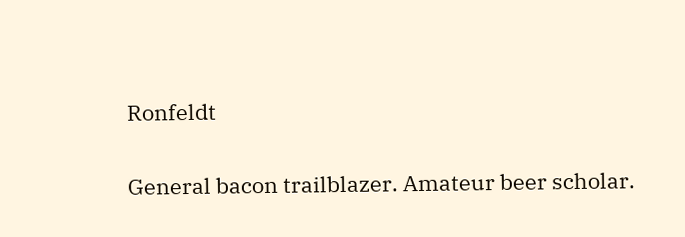Ronfeldt

General bacon trailblazer. Amateur beer scholar.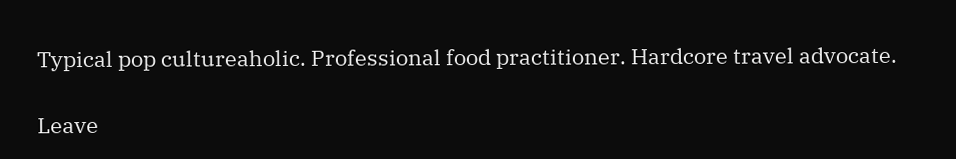Typical pop cultureaholic. Professional food practitioner. Hardcore travel advocate.

Leave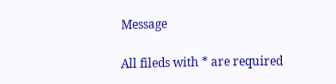Message

All fileds with * are required